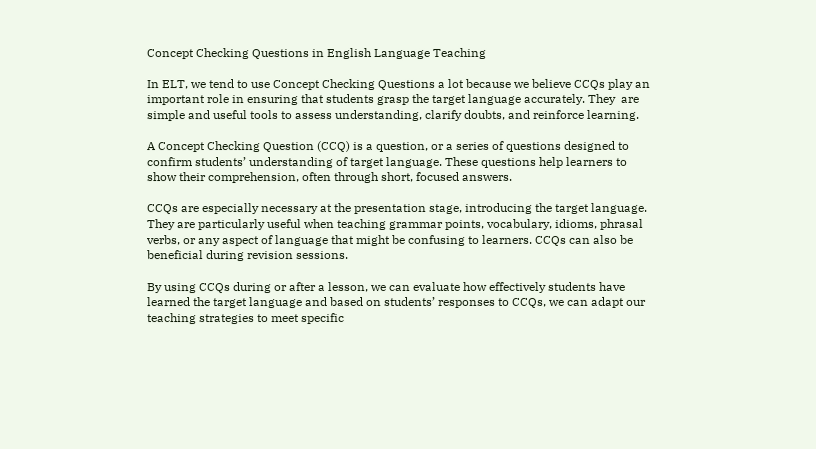Concept Checking Questions in English Language Teaching

In ELT, we tend to use Concept Checking Questions a lot because we believe CCQs play an important role in ensuring that students grasp the target language accurately. They  are simple and useful tools to assess understanding, clarify doubts, and reinforce learning.

A Concept Checking Question (CCQ) is a question, or a series of questions designed to confirm students’ understanding of target language. These questions help learners to show their comprehension, often through short, focused answers.

CCQs are especially necessary at the presentation stage, introducing the target language. They are particularly useful when teaching grammar points, vocabulary, idioms, phrasal verbs, or any aspect of language that might be confusing to learners. CCQs can also be beneficial during revision sessions.

By using CCQs during or after a lesson, we can evaluate how effectively students have learned the target language and based on students’ responses to CCQs, we can adapt our teaching strategies to meet specific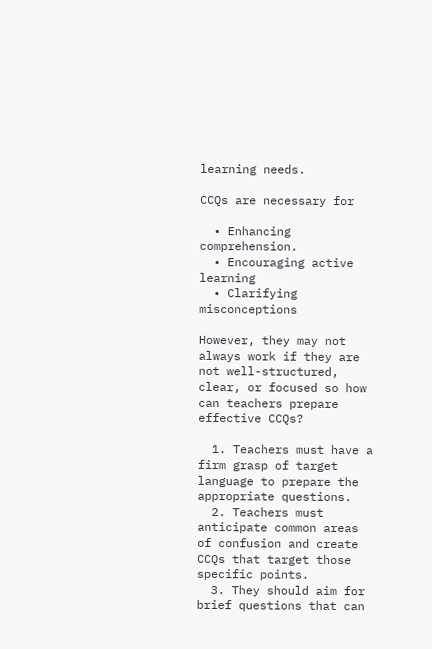learning needs.

CCQs are necessary for

  • Enhancing comprehension.
  • Encouraging active learning
  • Clarifying misconceptions

However, they may not always work if they are not well-structured, clear, or focused so how can teachers prepare effective CCQs?

  1. Teachers must have a firm grasp of target language to prepare the appropriate questions.
  2. Teachers must anticipate common areas of confusion and create CCQs that target those specific points.
  3. They should aim for brief questions that can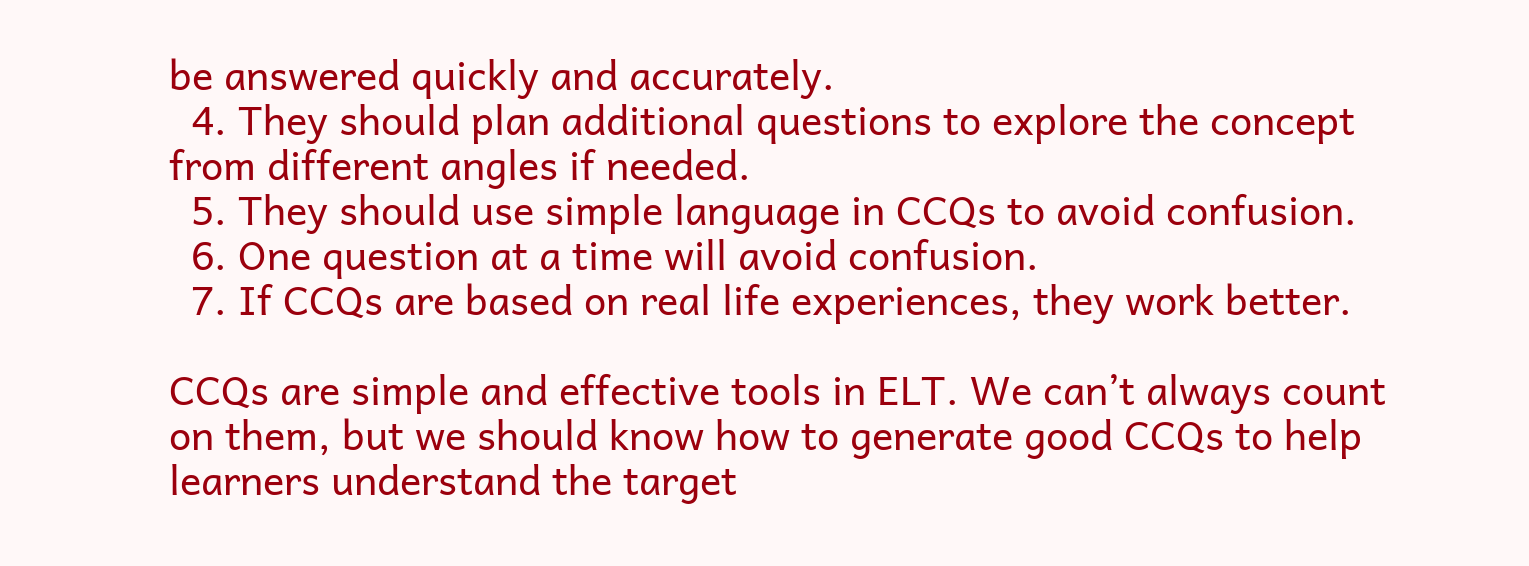be answered quickly and accurately.
  4. They should plan additional questions to explore the concept from different angles if needed.
  5. They should use simple language in CCQs to avoid confusion.
  6. One question at a time will avoid confusion.
  7. If CCQs are based on real life experiences, they work better.

CCQs are simple and effective tools in ELT. We can’t always count on them, but we should know how to generate good CCQs to help learners understand the target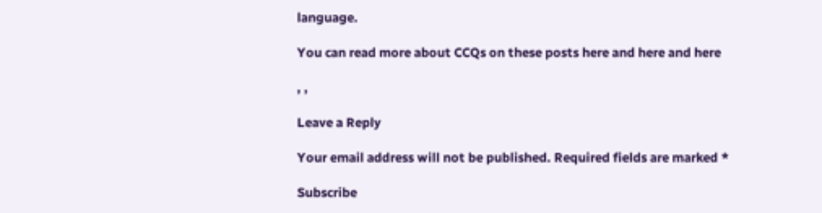language.

You can read more about CCQs on these posts here and here and here

, ,

Leave a Reply

Your email address will not be published. Required fields are marked *

Subscribe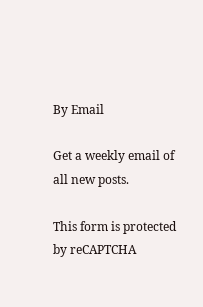By Email

Get a weekly email of all new posts.

This form is protected by reCAPTCHA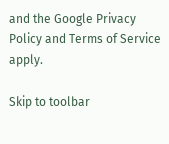and the Google Privacy Policy and Terms of Service apply.

Skip to toolbar